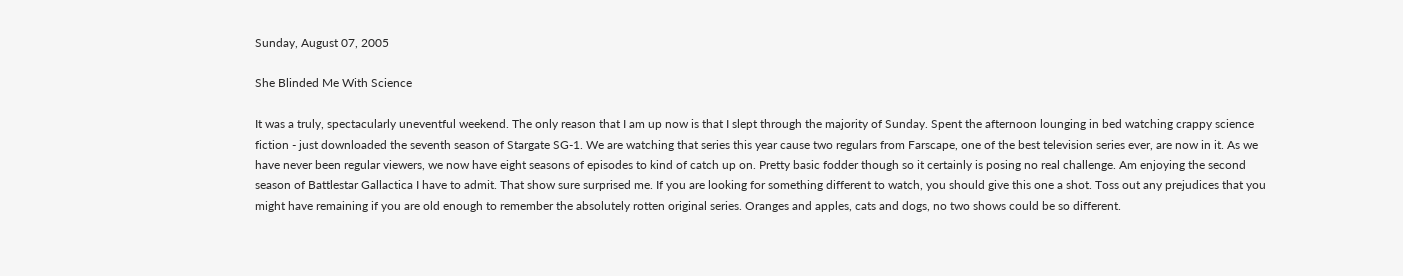Sunday, August 07, 2005

She Blinded Me With Science

It was a truly, spectacularly uneventful weekend. The only reason that I am up now is that I slept through the majority of Sunday. Spent the afternoon lounging in bed watching crappy science fiction - just downloaded the seventh season of Stargate SG-1. We are watching that series this year cause two regulars from Farscape, one of the best television series ever, are now in it. As we have never been regular viewers, we now have eight seasons of episodes to kind of catch up on. Pretty basic fodder though so it certainly is posing no real challenge. Am enjoying the second season of Battlestar Gallactica I have to admit. That show sure surprised me. If you are looking for something different to watch, you should give this one a shot. Toss out any prejudices that you might have remaining if you are old enough to remember the absolutely rotten original series. Oranges and apples, cats and dogs, no two shows could be so different.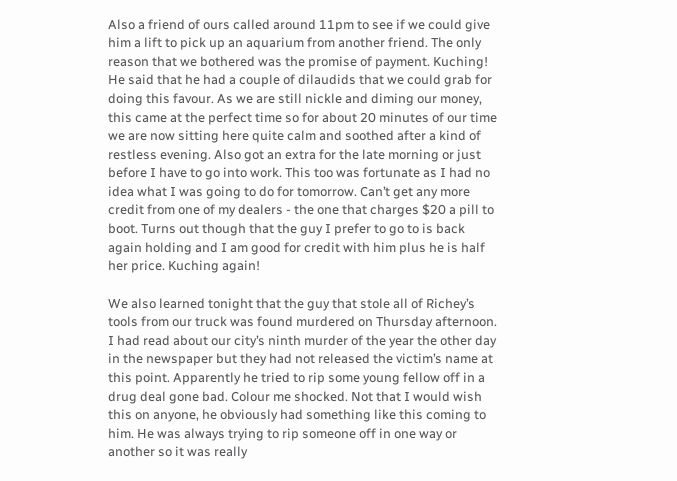Also a friend of ours called around 11pm to see if we could give him a lift to pick up an aquarium from another friend. The only reason that we bothered was the promise of payment. Kuching! He said that he had a couple of dilaudids that we could grab for doing this favour. As we are still nickle and diming our money, this came at the perfect time so for about 20 minutes of our time we are now sitting here quite calm and soothed after a kind of restless evening. Also got an extra for the late morning or just before I have to go into work. This too was fortunate as I had no idea what I was going to do for tomorrow. Can’t get any more credit from one of my dealers - the one that charges $20 a pill to boot. Turns out though that the guy I prefer to go to is back again holding and I am good for credit with him plus he is half her price. Kuching again!

We also learned tonight that the guy that stole all of Richey’s tools from our truck was found murdered on Thursday afternoon. I had read about our city’s ninth murder of the year the other day in the newspaper but they had not released the victim’s name at this point. Apparently he tried to rip some young fellow off in a drug deal gone bad. Colour me shocked. Not that I would wish this on anyone, he obviously had something like this coming to him. He was always trying to rip someone off in one way or another so it was really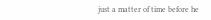just a matter of time before he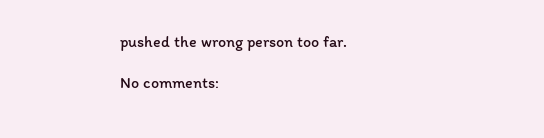pushed the wrong person too far.

No comments: